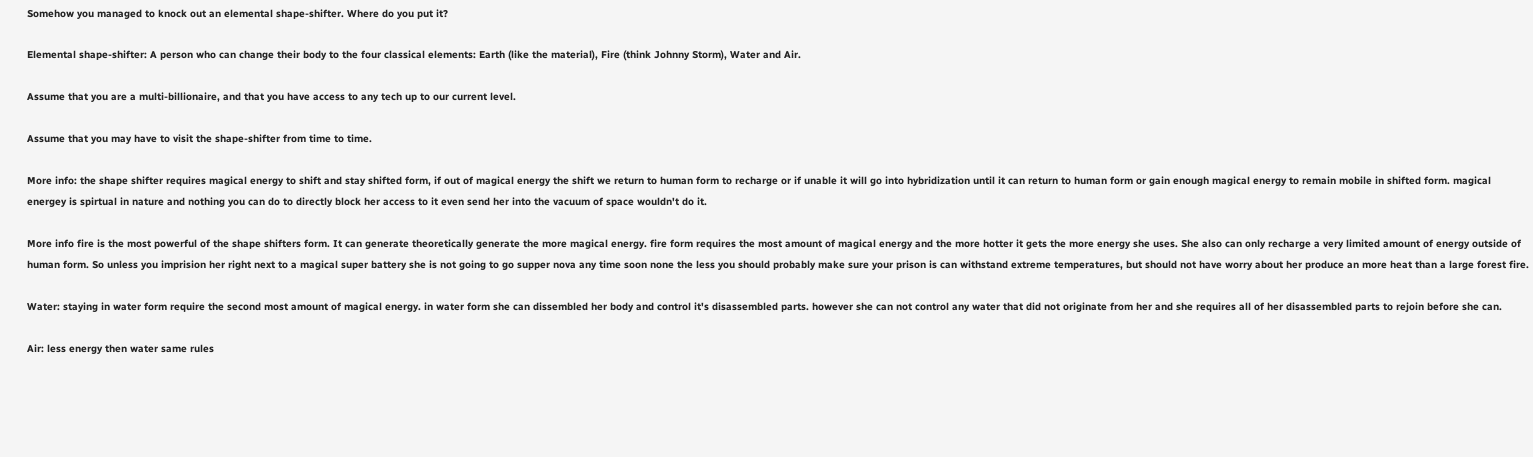Somehow you managed to knock out an elemental shape-shifter. Where do you put it?

Elemental shape-shifter: A person who can change their body to the four classical elements: Earth (like the material), Fire (think Johnny Storm), Water and Air.

Assume that you are a multi-billionaire, and that you have access to any tech up to our current level.

Assume that you may have to visit the shape-shifter from time to time.

More info: the shape shifter requires magical energy to shift and stay shifted form, if out of magical energy the shift we return to human form to recharge or if unable it will go into hybridization until it can return to human form or gain enough magical energy to remain mobile in shifted form. magical energey is spirtual in nature and nothing you can do to directly block her access to it even send her into the vacuum of space wouldn't do it.

More info fire is the most powerful of the shape shifters form. It can generate theoretically generate the more magical energy. fire form requires the most amount of magical energy and the more hotter it gets the more energy she uses. She also can only recharge a very limited amount of energy outside of human form. So unless you imprision her right next to a magical super battery she is not going to go supper nova any time soon none the less you should probably make sure your prison is can withstand extreme temperatures, but should not have worry about her produce an more heat than a large forest fire.

Water: staying in water form require the second most amount of magical energy. in water form she can dissembled her body and control it's disassembled parts. however she can not control any water that did not originate from her and she requires all of her disassembled parts to rejoin before she can.

Air: less energy then water same rules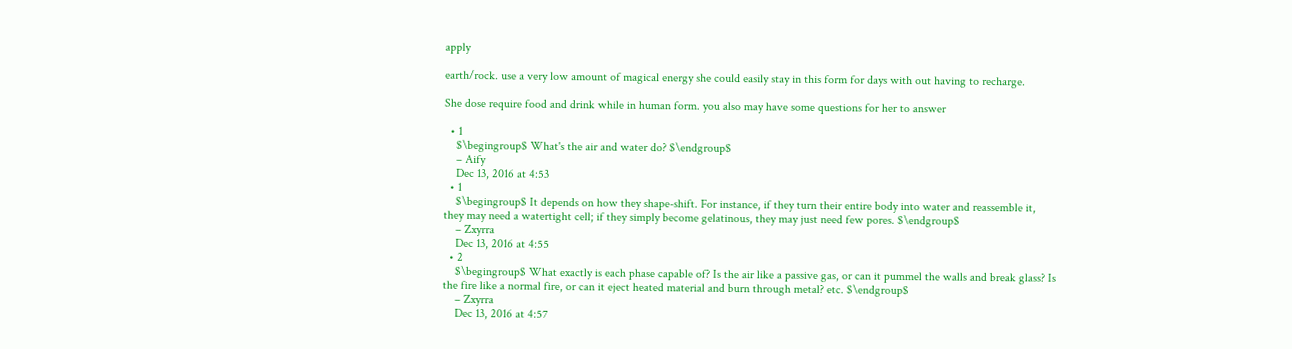apply

earth/rock. use a very low amount of magical energy she could easily stay in this form for days with out having to recharge.

She dose require food and drink while in human form. you also may have some questions for her to answer

  • 1
    $\begingroup$ What's the air and water do? $\endgroup$
    – Aify
    Dec 13, 2016 at 4:53
  • 1
    $\begingroup$ It depends on how they shape-shift. For instance, if they turn their entire body into water and reassemble it, they may need a watertight cell; if they simply become gelatinous, they may just need few pores. $\endgroup$
    – Zxyrra
    Dec 13, 2016 at 4:55
  • 2
    $\begingroup$ What exactly is each phase capable of? Is the air like a passive gas, or can it pummel the walls and break glass? Is the fire like a normal fire, or can it eject heated material and burn through metal? etc. $\endgroup$
    – Zxyrra
    Dec 13, 2016 at 4:57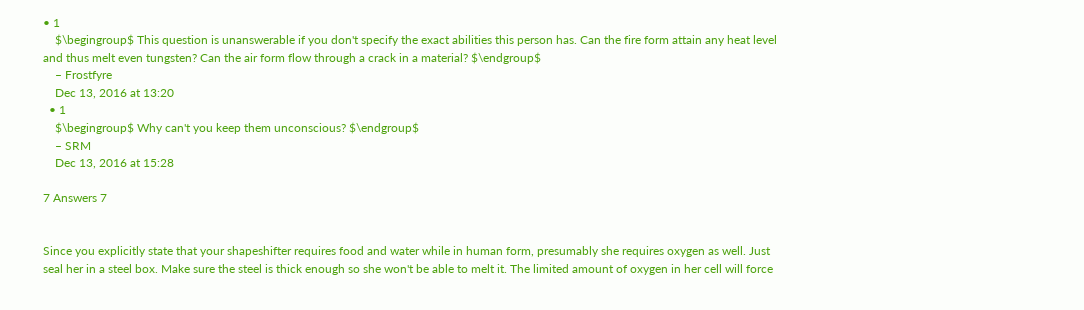• 1
    $\begingroup$ This question is unanswerable if you don't specify the exact abilities this person has. Can the fire form attain any heat level and thus melt even tungsten? Can the air form flow through a crack in a material? $\endgroup$
    – Frostfyre
    Dec 13, 2016 at 13:20
  • 1
    $\begingroup$ Why can't you keep them unconscious? $\endgroup$
    – SRM
    Dec 13, 2016 at 15:28

7 Answers 7


Since you explicitly state that your shapeshifter requires food and water while in human form, presumably she requires oxygen as well. Just seal her in a steel box. Make sure the steel is thick enough so she won't be able to melt it. The limited amount of oxygen in her cell will force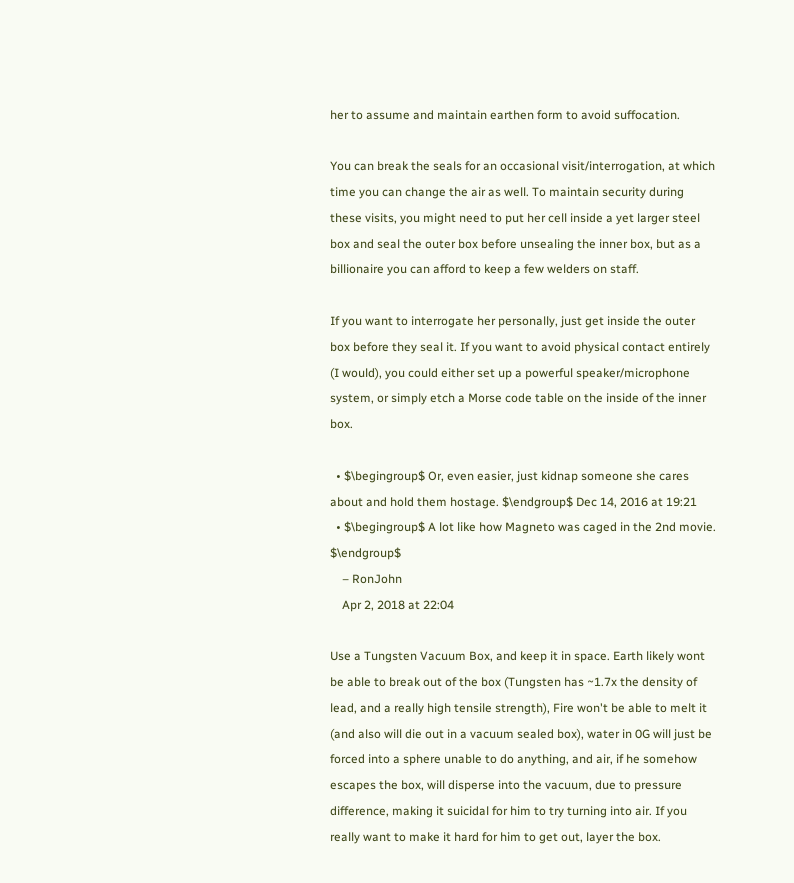her to assume and maintain earthen form to avoid suffocation.

You can break the seals for an occasional visit/interrogation, at which time you can change the air as well. To maintain security during these visits, you might need to put her cell inside a yet larger steel box and seal the outer box before unsealing the inner box, but as a billionaire you can afford to keep a few welders on staff.

If you want to interrogate her personally, just get inside the outer box before they seal it. If you want to avoid physical contact entirely (I would), you could either set up a powerful speaker/microphone system, or simply etch a Morse code table on the inside of the inner box.

  • $\begingroup$ Or, even easier, just kidnap someone she cares about and hold them hostage. $\endgroup$ Dec 14, 2016 at 19:21
  • $\begingroup$ A lot like how Magneto was caged in the 2nd movie. $\endgroup$
    – RonJohn
    Apr 2, 2018 at 22:04

Use a Tungsten Vacuum Box, and keep it in space. Earth likely wont be able to break out of the box (Tungsten has ~1.7x the density of lead, and a really high tensile strength), Fire won't be able to melt it (and also will die out in a vacuum sealed box), water in 0G will just be forced into a sphere unable to do anything, and air, if he somehow escapes the box, will disperse into the vacuum, due to pressure difference, making it suicidal for him to try turning into air. If you really want to make it hard for him to get out, layer the box.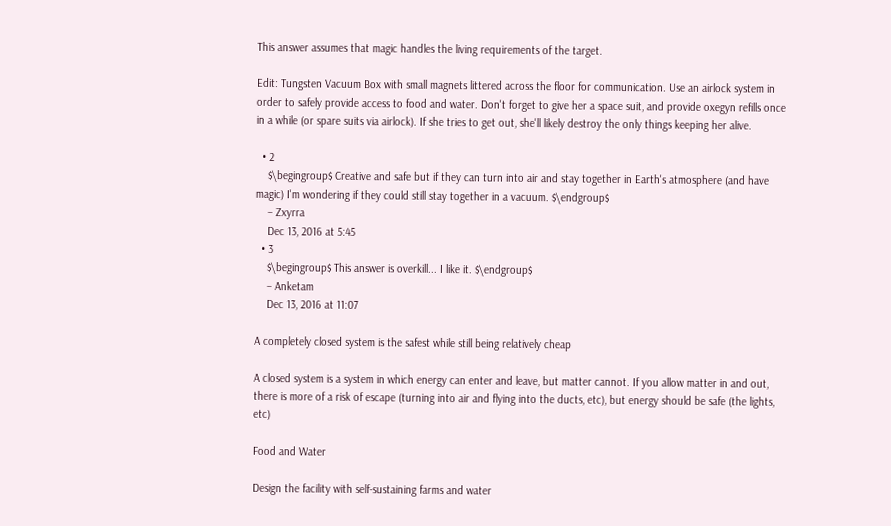This answer assumes that magic handles the living requirements of the target.

Edit: Tungsten Vacuum Box with small magnets littered across the floor for communication. Use an airlock system in order to safely provide access to food and water. Don't forget to give her a space suit, and provide oxegyn refills once in a while (or spare suits via airlock). If she tries to get out, she'll likely destroy the only things keeping her alive.

  • 2
    $\begingroup$ Creative and safe but if they can turn into air and stay together in Earth's atmosphere (and have magic) I'm wondering if they could still stay together in a vacuum. $\endgroup$
    – Zxyrra
    Dec 13, 2016 at 5:45
  • 3
    $\begingroup$ This answer is overkill... I like it. $\endgroup$
    – Anketam
    Dec 13, 2016 at 11:07

A completely closed system is the safest while still being relatively cheap

A closed system is a system in which energy can enter and leave, but matter cannot. If you allow matter in and out, there is more of a risk of escape (turning into air and flying into the ducts, etc), but energy should be safe (the lights, etc)

Food and Water

Design the facility with self-sustaining farms and water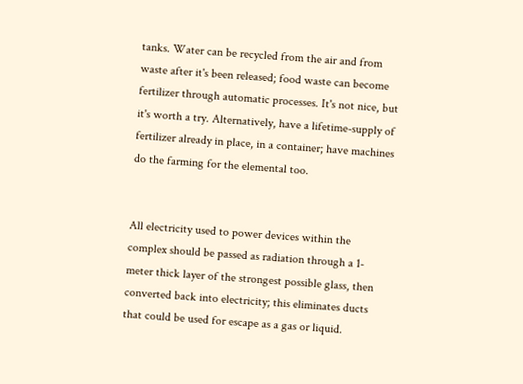tanks. Water can be recycled from the air and from waste after it's been released; food waste can become fertilizer through automatic processes. It's not nice, but it's worth a try. Alternatively, have a lifetime-supply of fertilizer already in place, in a container; have machines do the farming for the elemental too.


All electricity used to power devices within the complex should be passed as radiation through a 1-meter thick layer of the strongest possible glass, then converted back into electricity; this eliminates ducts that could be used for escape as a gas or liquid.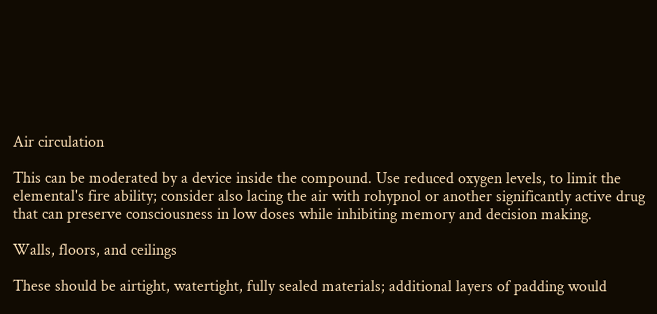Air circulation

This can be moderated by a device inside the compound. Use reduced oxygen levels, to limit the elemental's fire ability; consider also lacing the air with rohypnol or another significantly active drug that can preserve consciousness in low doses while inhibiting memory and decision making.

Walls, floors, and ceilings

These should be airtight, watertight, fully sealed materials; additional layers of padding would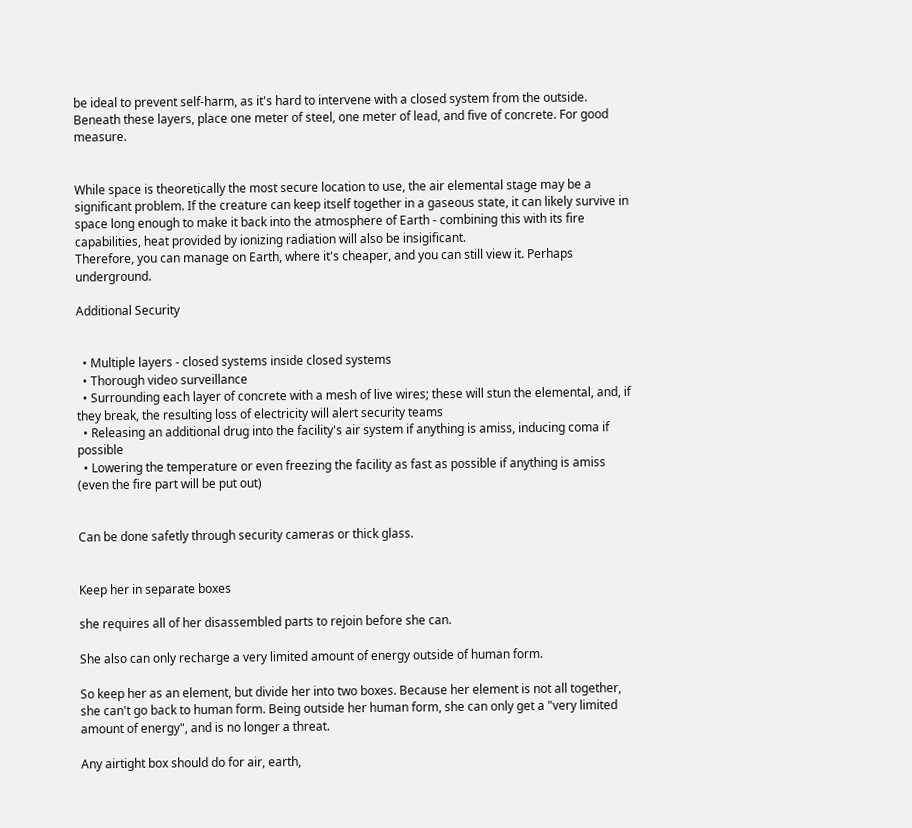be ideal to prevent self-harm, as it's hard to intervene with a closed system from the outside. Beneath these layers, place one meter of steel, one meter of lead, and five of concrete. For good measure.


While space is theoretically the most secure location to use, the air elemental stage may be a significant problem. If the creature can keep itself together in a gaseous state, it can likely survive in space long enough to make it back into the atmosphere of Earth - combining this with its fire capabilities, heat provided by ionizing radiation will also be insigificant.
Therefore, you can manage on Earth, where it's cheaper, and you can still view it. Perhaps underground.

Additional Security


  • Multiple layers - closed systems inside closed systems
  • Thorough video surveillance
  • Surrounding each layer of concrete with a mesh of live wires; these will stun the elemental, and, if they break, the resulting loss of electricity will alert security teams
  • Releasing an additional drug into the facility's air system if anything is amiss, inducing coma if possible
  • Lowering the temperature or even freezing the facility as fast as possible if anything is amiss (even the fire part will be put out)


Can be done safetly through security cameras or thick glass.


Keep her in separate boxes

she requires all of her disassembled parts to rejoin before she can.

She also can only recharge a very limited amount of energy outside of human form.

So keep her as an element, but divide her into two boxes. Because her element is not all together, she can't go back to human form. Being outside her human form, she can only get a "very limited amount of energy", and is no longer a threat.

Any airtight box should do for air, earth,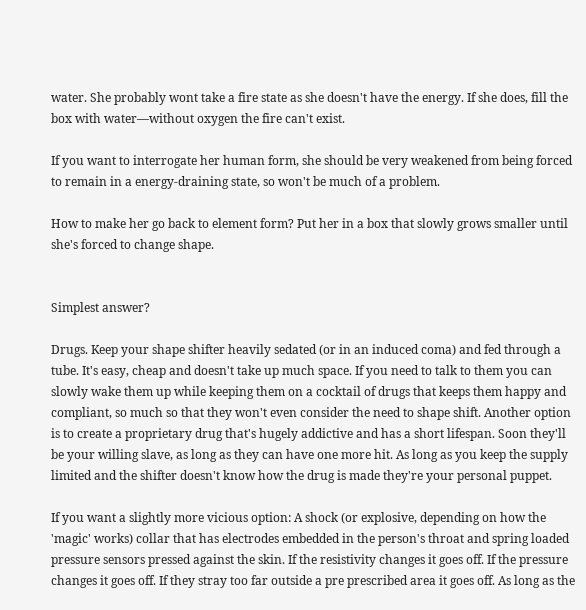water. She probably wont take a fire state as she doesn't have the energy. If she does, fill the box with water—without oxygen the fire can't exist.

If you want to interrogate her human form, she should be very weakened from being forced to remain in a energy-draining state, so won't be much of a problem.

How to make her go back to element form? Put her in a box that slowly grows smaller until she's forced to change shape.


Simplest answer?

Drugs. Keep your shape shifter heavily sedated (or in an induced coma) and fed through a tube. It's easy, cheap and doesn't take up much space. If you need to talk to them you can slowly wake them up while keeping them on a cocktail of drugs that keeps them happy and compliant, so much so that they won't even consider the need to shape shift. Another option is to create a proprietary drug that's hugely addictive and has a short lifespan. Soon they'll be your willing slave, as long as they can have one more hit. As long as you keep the supply limited and the shifter doesn't know how the drug is made they're your personal puppet.

If you want a slightly more vicious option: A shock (or explosive, depending on how the 'magic' works) collar that has electrodes embedded in the person's throat and spring loaded pressure sensors pressed against the skin. If the resistivity changes it goes off. If the pressure changes it goes off. If they stray too far outside a pre prescribed area it goes off. As long as the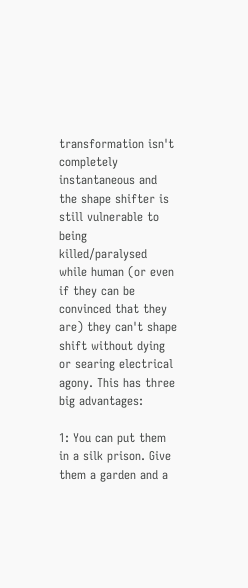transformation isn't completely instantaneous and the shape shifter is still vulnerable to being killed/paralysed while human (or even if they can be convinced that they are) they can't shape shift without dying or searing electrical agony. This has three big advantages:

1: You can put them in a silk prison. Give them a garden and a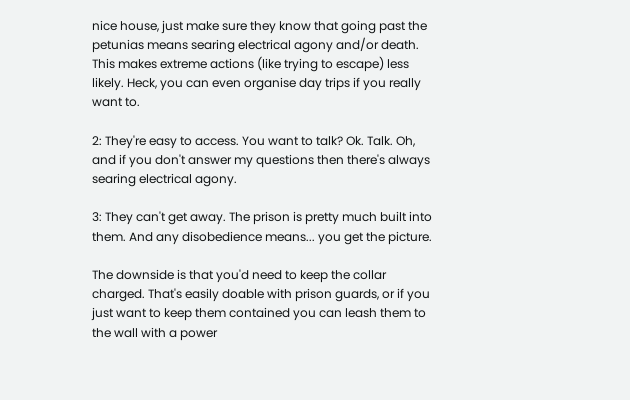nice house, just make sure they know that going past the petunias means searing electrical agony and/or death. This makes extreme actions (like trying to escape) less likely. Heck, you can even organise day trips if you really want to.

2: They're easy to access. You want to talk? Ok. Talk. Oh, and if you don't answer my questions then there's always searing electrical agony.

3: They can't get away. The prison is pretty much built into them. And any disobedience means... you get the picture.

The downside is that you'd need to keep the collar charged. That's easily doable with prison guards, or if you just want to keep them contained you can leash them to the wall with a power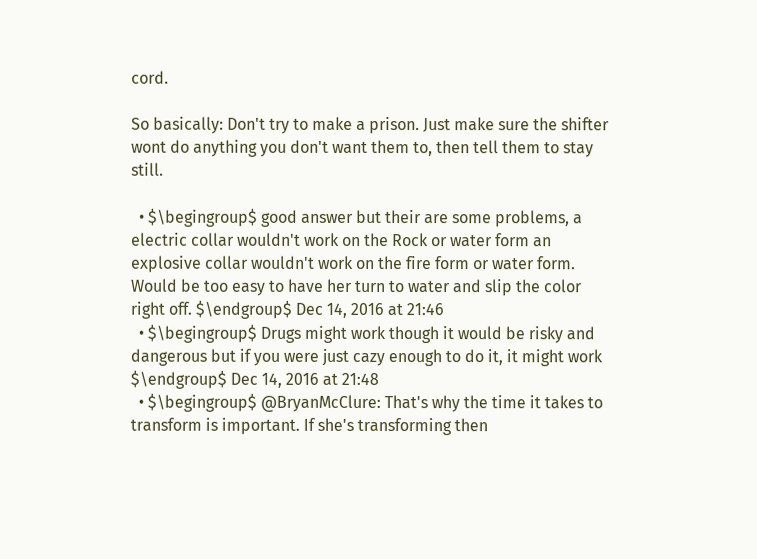cord.

So basically: Don't try to make a prison. Just make sure the shifter wont do anything you don't want them to, then tell them to stay still.

  • $\begingroup$ good answer but their are some problems, a electric collar wouldn't work on the Rock or water form an explosive collar wouldn't work on the fire form or water form. Would be too easy to have her turn to water and slip the color right off. $\endgroup$ Dec 14, 2016 at 21:46
  • $\begingroup$ Drugs might work though it would be risky and dangerous but if you were just cazy enough to do it, it might work $\endgroup$ Dec 14, 2016 at 21:48
  • $\begingroup$ @BryanMcClure: That's why the time it takes to transform is important. If she's transforming then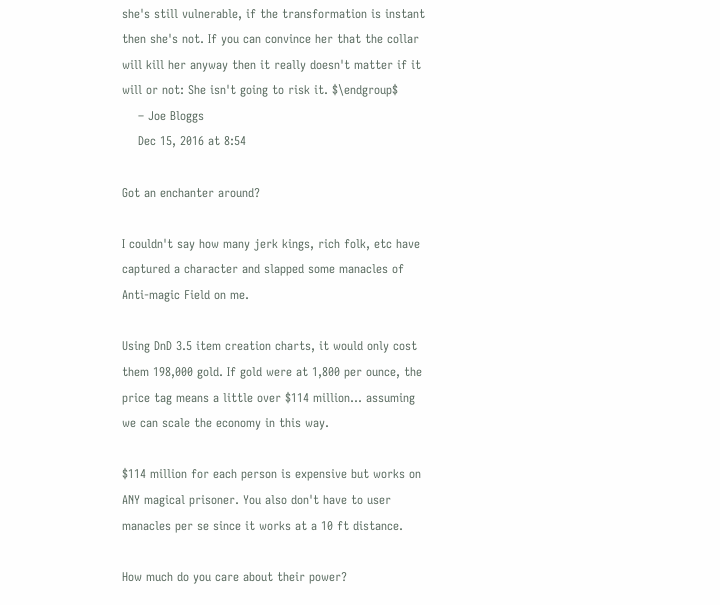she's still vulnerable, if the transformation is instant then she's not. If you can convince her that the collar will kill her anyway then it really doesn't matter if it will or not: She isn't going to risk it. $\endgroup$
    – Joe Bloggs
    Dec 15, 2016 at 8:54

Got an enchanter around?

I couldn't say how many jerk kings, rich folk, etc have captured a character and slapped some manacles of Anti-magic Field on me.

Using DnD 3.5 item creation charts, it would only cost them 198,000 gold. If gold were at 1,800 per ounce, the price tag means a little over $114 million... assuming we can scale the economy in this way.

$114 million for each person is expensive but works on ANY magical prisoner. You also don't have to user manacles per se since it works at a 10 ft distance.

How much do you care about their power?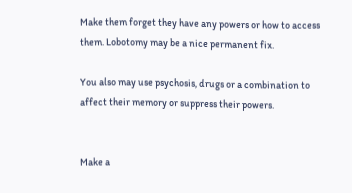Make them forget they have any powers or how to access them. Lobotomy may be a nice permanent fix.

You also may use psychosis, drugs or a combination to affect their memory or suppress their powers.


Make a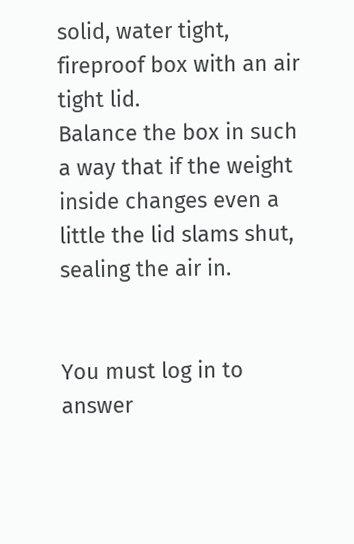solid, water tight, fireproof box with an air tight lid.
Balance the box in such a way that if the weight inside changes even a little the lid slams shut, sealing the air in.


You must log in to answer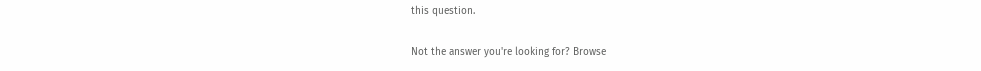this question.

Not the answer you're looking for? Browse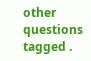other questions tagged .